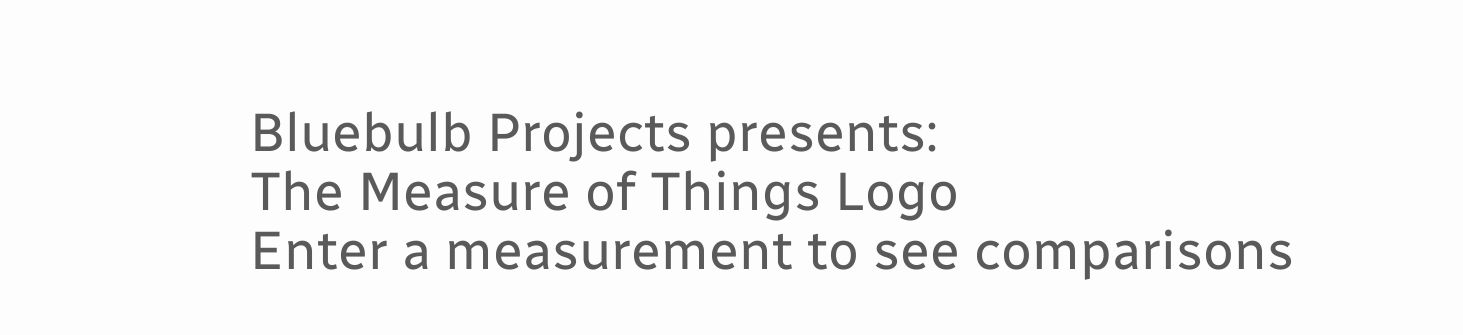Bluebulb Projects presents:
The Measure of Things Logo
Enter a measurement to see comparisons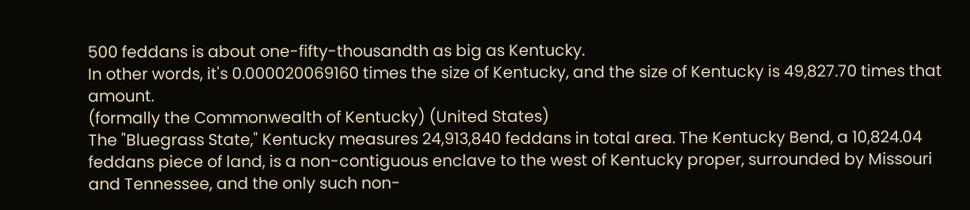500 feddans is about one-fifty-thousandth as big as Kentucky.
In other words, it's 0.000020069160 times the size of Kentucky, and the size of Kentucky is 49,827.70 times that amount.
(formally the Commonwealth of Kentucky) (United States)
The "Bluegrass State," Kentucky measures 24,913,840 feddans in total area. The Kentucky Bend, a 10,824.04 feddans piece of land, is a non-contiguous enclave to the west of Kentucky proper, surrounded by Missouri and Tennessee, and the only such non-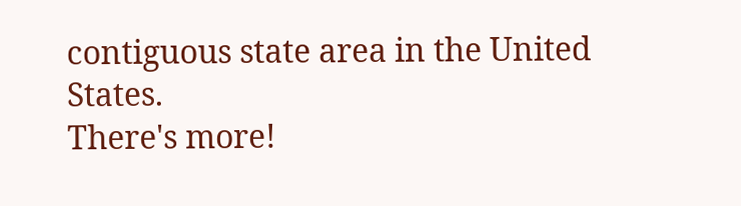contiguous state area in the United States.
There's more!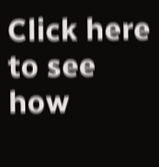Click here to see how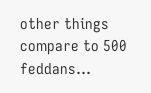other things compare to 500 feddans...